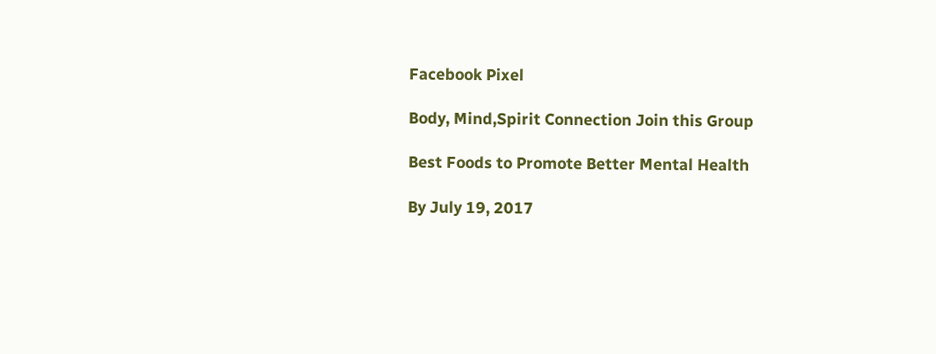Facebook Pixel

Body, Mind,Spirit Connection Join this Group

Best Foods to Promote Better Mental Health

By July 19, 2017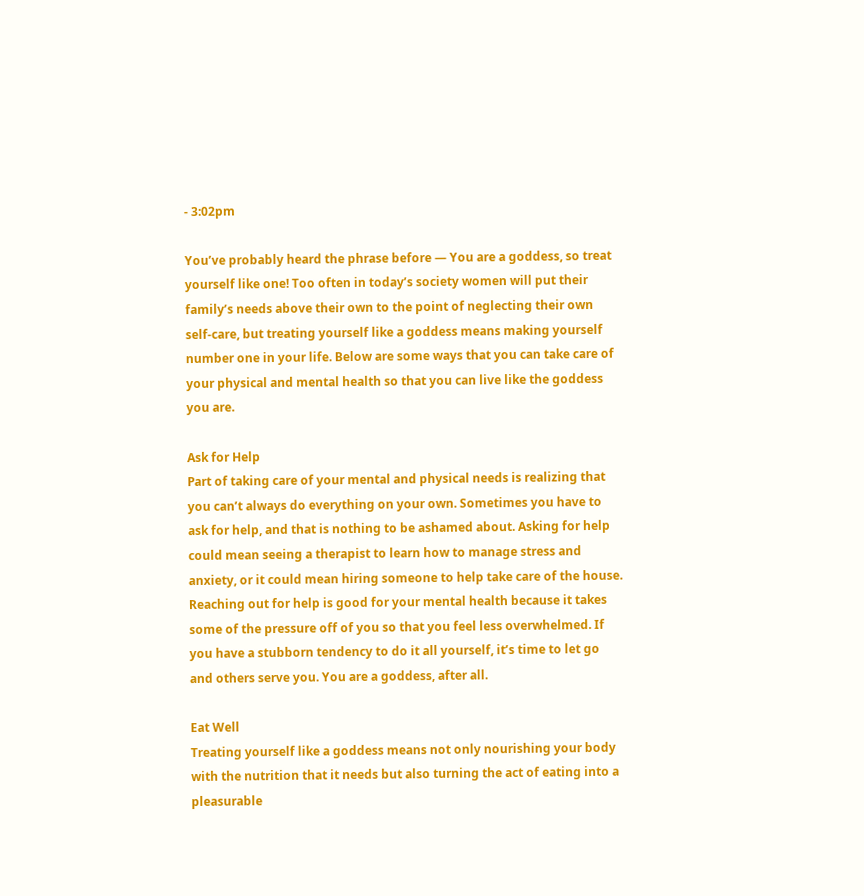- 3:02pm

You’ve probably heard the phrase before — You are a goddess, so treat yourself like one! Too often in today’s society women will put their family’s needs above their own to the point of neglecting their own self-care, but treating yourself like a goddess means making yourself number one in your life. Below are some ways that you can take care of your physical and mental health so that you can live like the goddess you are.

Ask for Help
Part of taking care of your mental and physical needs is realizing that you can’t always do everything on your own. Sometimes you have to ask for help, and that is nothing to be ashamed about. Asking for help could mean seeing a therapist to learn how to manage stress and anxiety, or it could mean hiring someone to help take care of the house. Reaching out for help is good for your mental health because it takes some of the pressure off of you so that you feel less overwhelmed. If you have a stubborn tendency to do it all yourself, it’s time to let go and others serve you. You are a goddess, after all.

Eat Well
Treating yourself like a goddess means not only nourishing your body with the nutrition that it needs but also turning the act of eating into a pleasurable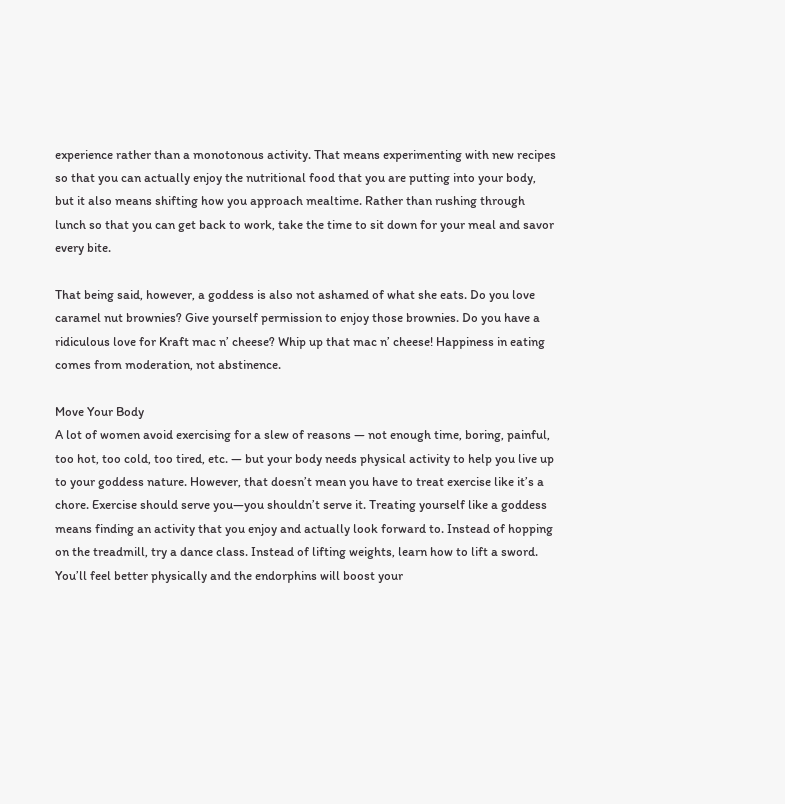experience rather than a monotonous activity. That means experimenting with new recipes so that you can actually enjoy the nutritional food that you are putting into your body, but it also means shifting how you approach mealtime. Rather than rushing through lunch so that you can get back to work, take the time to sit down for your meal and savor every bite.

That being said, however, a goddess is also not ashamed of what she eats. Do you love caramel nut brownies? Give yourself permission to enjoy those brownies. Do you have a ridiculous love for Kraft mac n’ cheese? Whip up that mac n’ cheese! Happiness in eating comes from moderation, not abstinence.

Move Your Body
A lot of women avoid exercising for a slew of reasons — not enough time, boring, painful, too hot, too cold, too tired, etc. — but your body needs physical activity to help you live up to your goddess nature. However, that doesn’t mean you have to treat exercise like it’s a chore. Exercise should serve you—you shouldn’t serve it. Treating yourself like a goddess means finding an activity that you enjoy and actually look forward to. Instead of hopping on the treadmill, try a dance class. Instead of lifting weights, learn how to lift a sword. You’ll feel better physically and the endorphins will boost your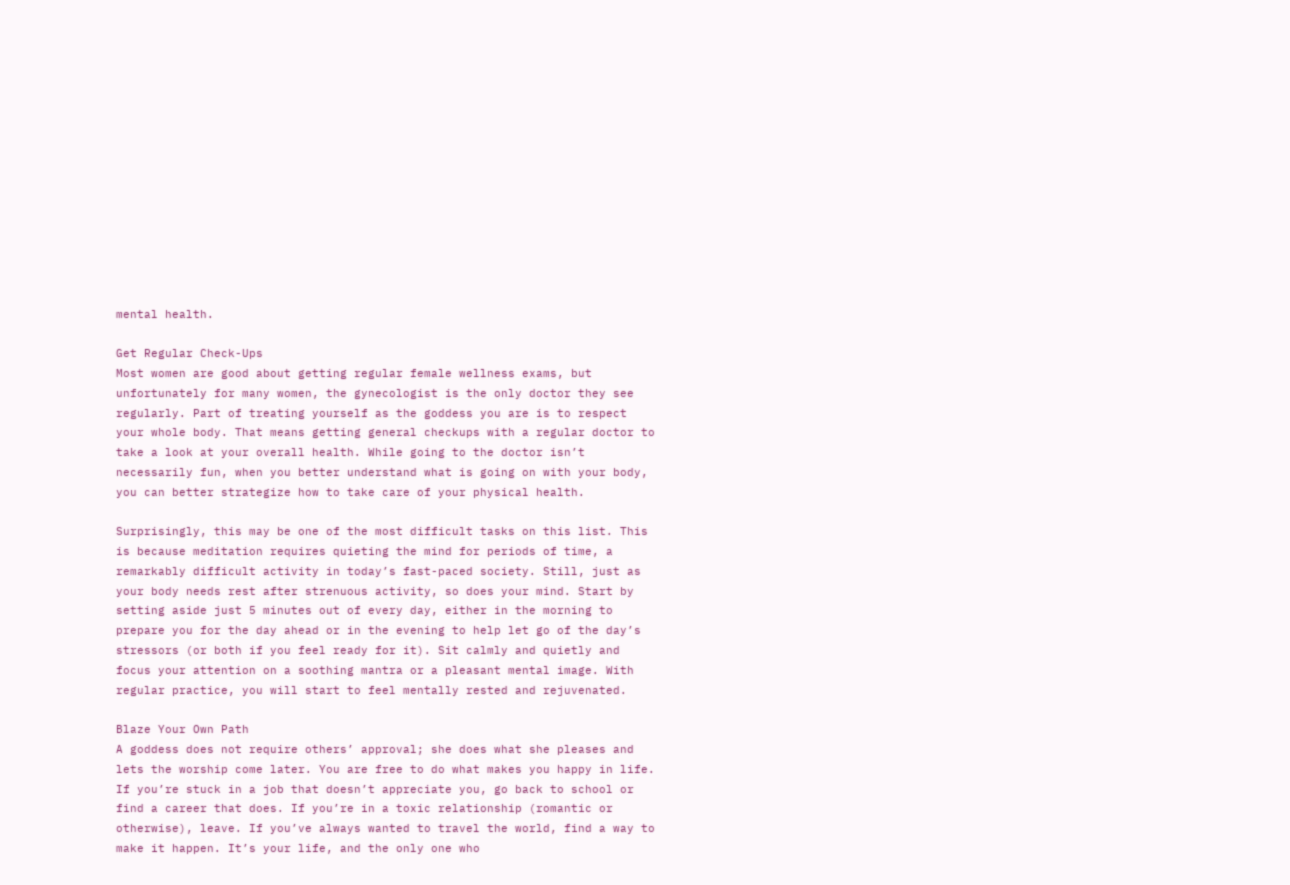mental health.

Get Regular Check-Ups
Most women are good about getting regular female wellness exams, but unfortunately for many women, the gynecologist is the only doctor they see regularly. Part of treating yourself as the goddess you are is to respect your whole body. That means getting general checkups with a regular doctor to take a look at your overall health. While going to the doctor isn’t necessarily fun, when you better understand what is going on with your body, you can better strategize how to take care of your physical health.

Surprisingly, this may be one of the most difficult tasks on this list. This is because meditation requires quieting the mind for periods of time, a remarkably difficult activity in today’s fast-paced society. Still, just as your body needs rest after strenuous activity, so does your mind. Start by setting aside just 5 minutes out of every day, either in the morning to prepare you for the day ahead or in the evening to help let go of the day’s stressors (or both if you feel ready for it). Sit calmly and quietly and focus your attention on a soothing mantra or a pleasant mental image. With regular practice, you will start to feel mentally rested and rejuvenated.

Blaze Your Own Path
A goddess does not require others’ approval; she does what she pleases and lets the worship come later. You are free to do what makes you happy in life. If you’re stuck in a job that doesn’t appreciate you, go back to school or find a career that does. If you’re in a toxic relationship (romantic or otherwise), leave. If you’ve always wanted to travel the world, find a way to make it happen. It’s your life, and the only one who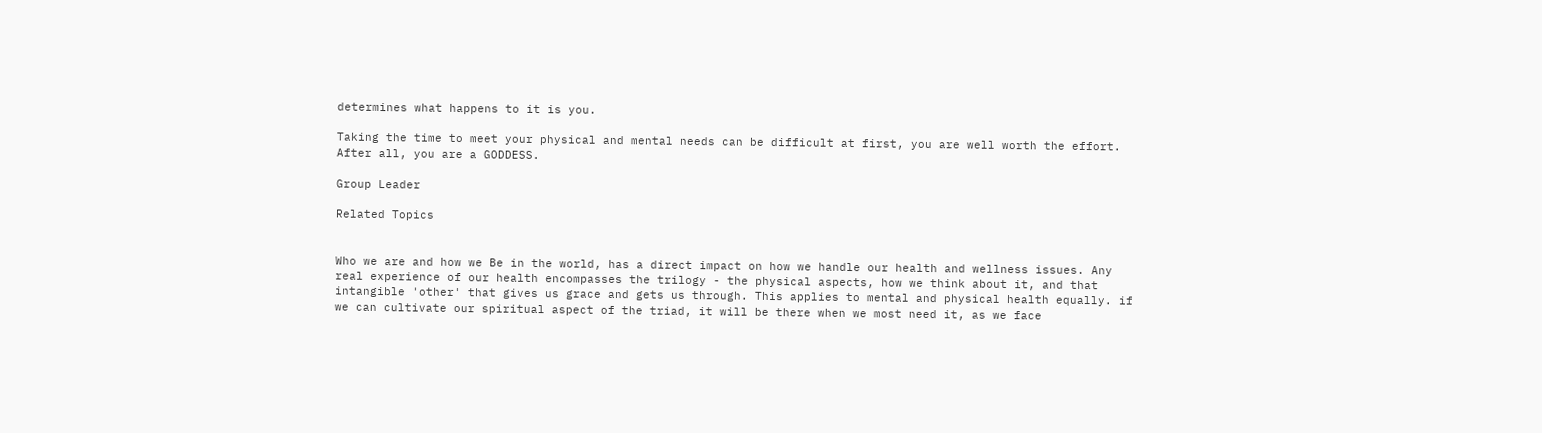determines what happens to it is you.

Taking the time to meet your physical and mental needs can be difficult at first, you are well worth the effort. After all, you are a GODDESS.

Group Leader

Related Topics


Who we are and how we Be in the world, has a direct impact on how we handle our health and wellness issues. Any real experience of our health encompasses the trilogy - the physical aspects, how we think about it, and that intangible 'other' that gives us grace and gets us through. This applies to mental and physical health equally. if we can cultivate our spiritual aspect of the triad, it will be there when we most need it, as we face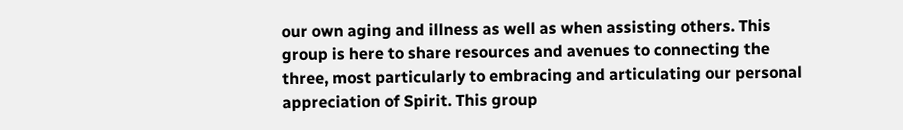our own aging and illness as well as when assisting others. This group is here to share resources and avenues to connecting the three, most particularly to embracing and articulating our personal appreciation of Spirit. This group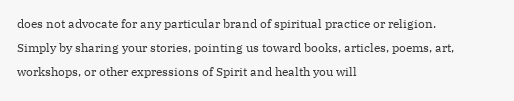does not advocate for any particular brand of spiritual practice or religion. Simply by sharing your stories, pointing us toward books, articles, poems, art, workshops, or other expressions of Spirit and health you will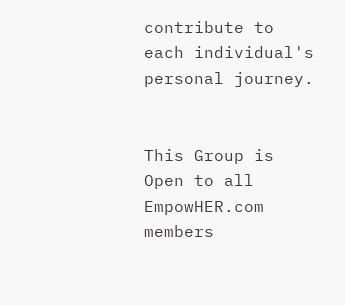contribute to each individual's personal journey.


This Group is Open to all EmpowHER.com members